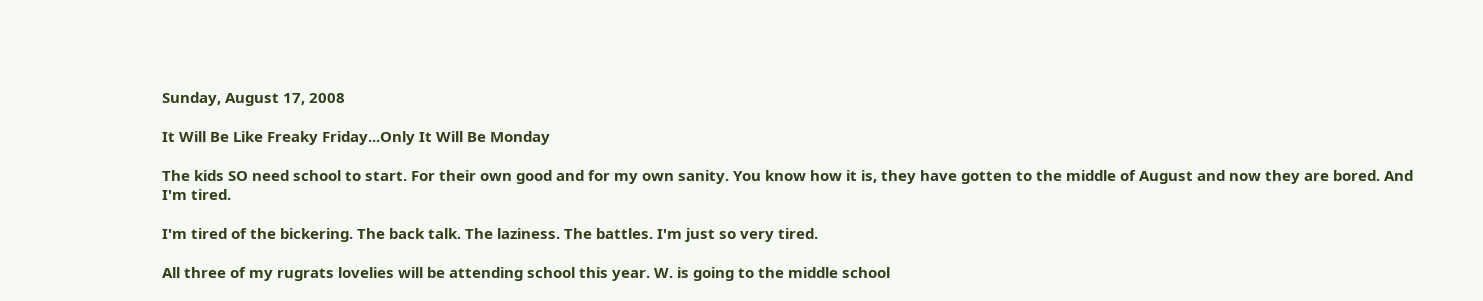Sunday, August 17, 2008

It Will Be Like Freaky Friday...Only It Will Be Monday

The kids SO need school to start. For their own good and for my own sanity. You know how it is, they have gotten to the middle of August and now they are bored. And I'm tired.

I'm tired of the bickering. The back talk. The laziness. The battles. I'm just so very tired.

All three of my rugrats lovelies will be attending school this year. W. is going to the middle school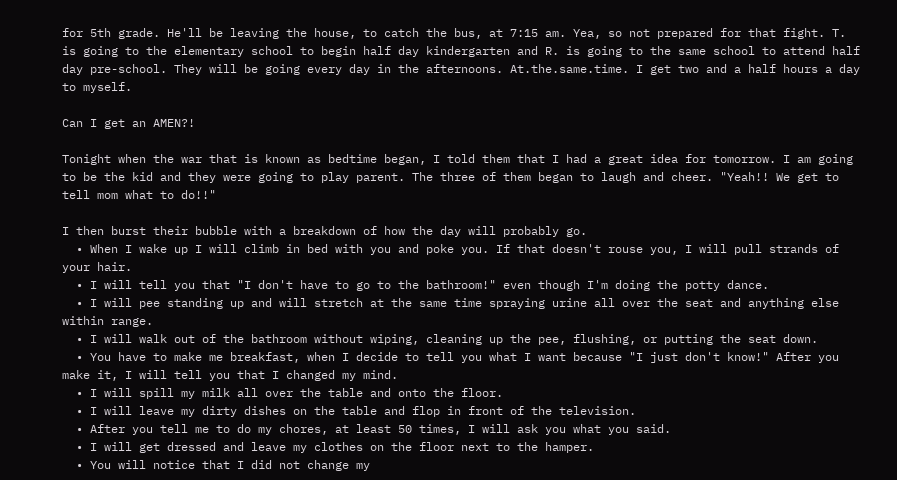for 5th grade. He'll be leaving the house, to catch the bus, at 7:15 am. Yea, so not prepared for that fight. T. is going to the elementary school to begin half day kindergarten and R. is going to the same school to attend half day pre-school. They will be going every day in the afternoons. At.the.same.time. I get two and a half hours a day to myself.

Can I get an AMEN?!

Tonight when the war that is known as bedtime began, I told them that I had a great idea for tomorrow. I am going to be the kid and they were going to play parent. The three of them began to laugh and cheer. "Yeah!! We get to tell mom what to do!!"

I then burst their bubble with a breakdown of how the day will probably go.
  • When I wake up I will climb in bed with you and poke you. If that doesn't rouse you, I will pull strands of your hair.
  • I will tell you that "I don't have to go to the bathroom!" even though I'm doing the potty dance.
  • I will pee standing up and will stretch at the same time spraying urine all over the seat and anything else within range.
  • I will walk out of the bathroom without wiping, cleaning up the pee, flushing, or putting the seat down.
  • You have to make me breakfast, when I decide to tell you what I want because "I just don't know!" After you make it, I will tell you that I changed my mind.
  • I will spill my milk all over the table and onto the floor.
  • I will leave my dirty dishes on the table and flop in front of the television.
  • After you tell me to do my chores, at least 50 times, I will ask you what you said.
  • I will get dressed and leave my clothes on the floor next to the hamper.
  • You will notice that I did not change my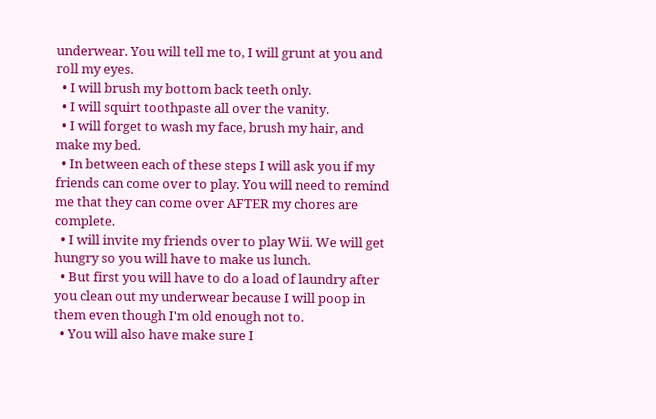underwear. You will tell me to, I will grunt at you and roll my eyes.
  • I will brush my bottom back teeth only.
  • I will squirt toothpaste all over the vanity.
  • I will forget to wash my face, brush my hair, and make my bed.
  • In between each of these steps I will ask you if my friends can come over to play. You will need to remind me that they can come over AFTER my chores are complete.
  • I will invite my friends over to play Wii. We will get hungry so you will have to make us lunch.
  • But first you will have to do a load of laundry after you clean out my underwear because I will poop in them even though I'm old enough not to.
  • You will also have make sure I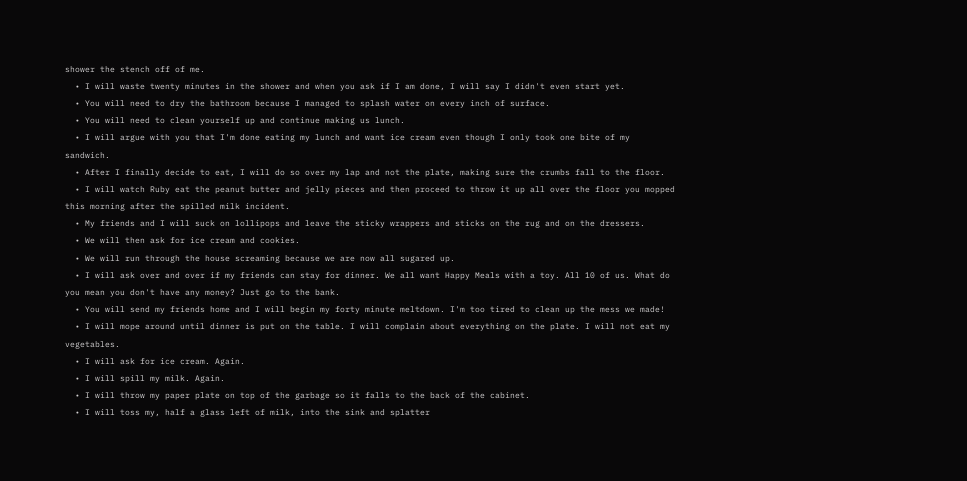shower the stench off of me.
  • I will waste twenty minutes in the shower and when you ask if I am done, I will say I didn't even start yet.
  • You will need to dry the bathroom because I managed to splash water on every inch of surface.
  • You will need to clean yourself up and continue making us lunch.
  • I will argue with you that I'm done eating my lunch and want ice cream even though I only took one bite of my sandwich.
  • After I finally decide to eat, I will do so over my lap and not the plate, making sure the crumbs fall to the floor.
  • I will watch Ruby eat the peanut butter and jelly pieces and then proceed to throw it up all over the floor you mopped this morning after the spilled milk incident.
  • My friends and I will suck on lollipops and leave the sticky wrappers and sticks on the rug and on the dressers.
  • We will then ask for ice cream and cookies.
  • We will run through the house screaming because we are now all sugared up.
  • I will ask over and over if my friends can stay for dinner. We all want Happy Meals with a toy. All 10 of us. What do you mean you don't have any money? Just go to the bank.
  • You will send my friends home and I will begin my forty minute meltdown. I'm too tired to clean up the mess we made!
  • I will mope around until dinner is put on the table. I will complain about everything on the plate. I will not eat my vegetables.
  • I will ask for ice cream. Again.
  • I will spill my milk. Again.
  • I will throw my paper plate on top of the garbage so it falls to the back of the cabinet.
  • I will toss my, half a glass left of milk, into the sink and splatter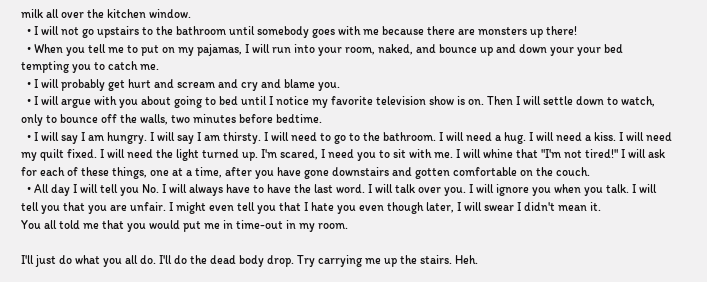milk all over the kitchen window.
  • I will not go upstairs to the bathroom until somebody goes with me because there are monsters up there!
  • When you tell me to put on my pajamas, I will run into your room, naked, and bounce up and down your your bed tempting you to catch me.
  • I will probably get hurt and scream and cry and blame you.
  • I will argue with you about going to bed until I notice my favorite television show is on. Then I will settle down to watch, only to bounce off the walls, two minutes before bedtime.
  • I will say I am hungry. I will say I am thirsty. I will need to go to the bathroom. I will need a hug. I will need a kiss. I will need my quilt fixed. I will need the light turned up. I'm scared, I need you to sit with me. I will whine that "I'm not tired!" I will ask for each of these things, one at a time, after you have gone downstairs and gotten comfortable on the couch.
  • All day I will tell you No. I will always have to have the last word. I will talk over you. I will ignore you when you talk. I will tell you that you are unfair. I might even tell you that I hate you even though later, I will swear I didn't mean it.
You all told me that you would put me in time-out in my room.

I'll just do what you all do. I'll do the dead body drop. Try carrying me up the stairs. Heh.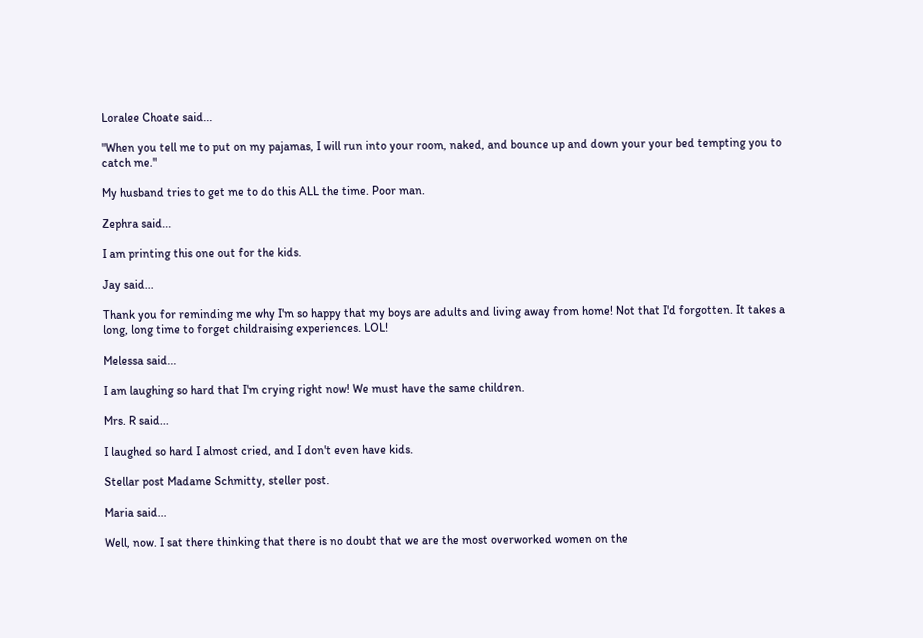Loralee Choate said...

"When you tell me to put on my pajamas, I will run into your room, naked, and bounce up and down your your bed tempting you to catch me."

My husband tries to get me to do this ALL the time. Poor man.

Zephra said...

I am printing this one out for the kids.

Jay said...

Thank you for reminding me why I'm so happy that my boys are adults and living away from home! Not that I'd forgotten. It takes a long, long time to forget childraising experiences. LOL!

Melessa said...

I am laughing so hard that I'm crying right now! We must have the same children.

Mrs. R said...

I laughed so hard I almost cried, and I don't even have kids.

Stellar post Madame Schmitty, steller post.

Maria said...

Well, now. I sat there thinking that there is no doubt that we are the most overworked women on the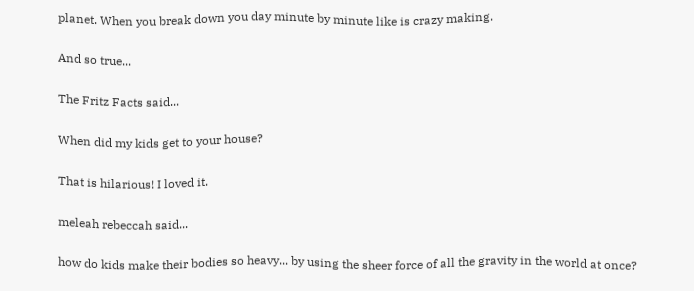planet. When you break down you day minute by minute like is crazy making.

And so true...

The Fritz Facts said...

When did my kids get to your house?

That is hilarious! I loved it.

meleah rebeccah said...

how do kids make their bodies so heavy... by using the sheer force of all the gravity in the world at once?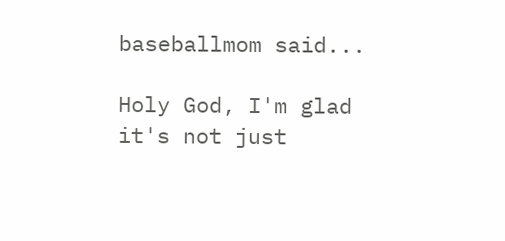baseballmom said...

Holy God, I'm glad it's not just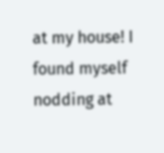at my house! I found myself nodding at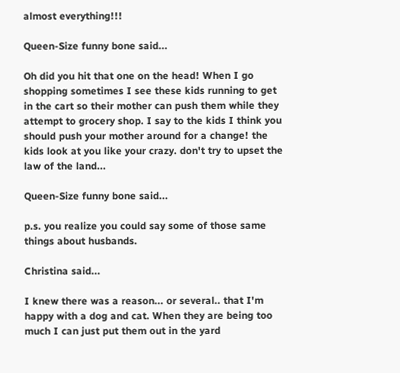almost everything!!!

Queen-Size funny bone said...

Oh did you hit that one on the head! When I go shopping sometimes I see these kids running to get in the cart so their mother can push them while they attempt to grocery shop. I say to the kids I think you should push your mother around for a change! the kids look at you like your crazy. don't try to upset the law of the land...

Queen-Size funny bone said...

p.s. you realize you could say some of those same things about husbands.

Christina said...

I knew there was a reason... or several.. that I'm happy with a dog and cat. When they are being too much I can just put them out in the yard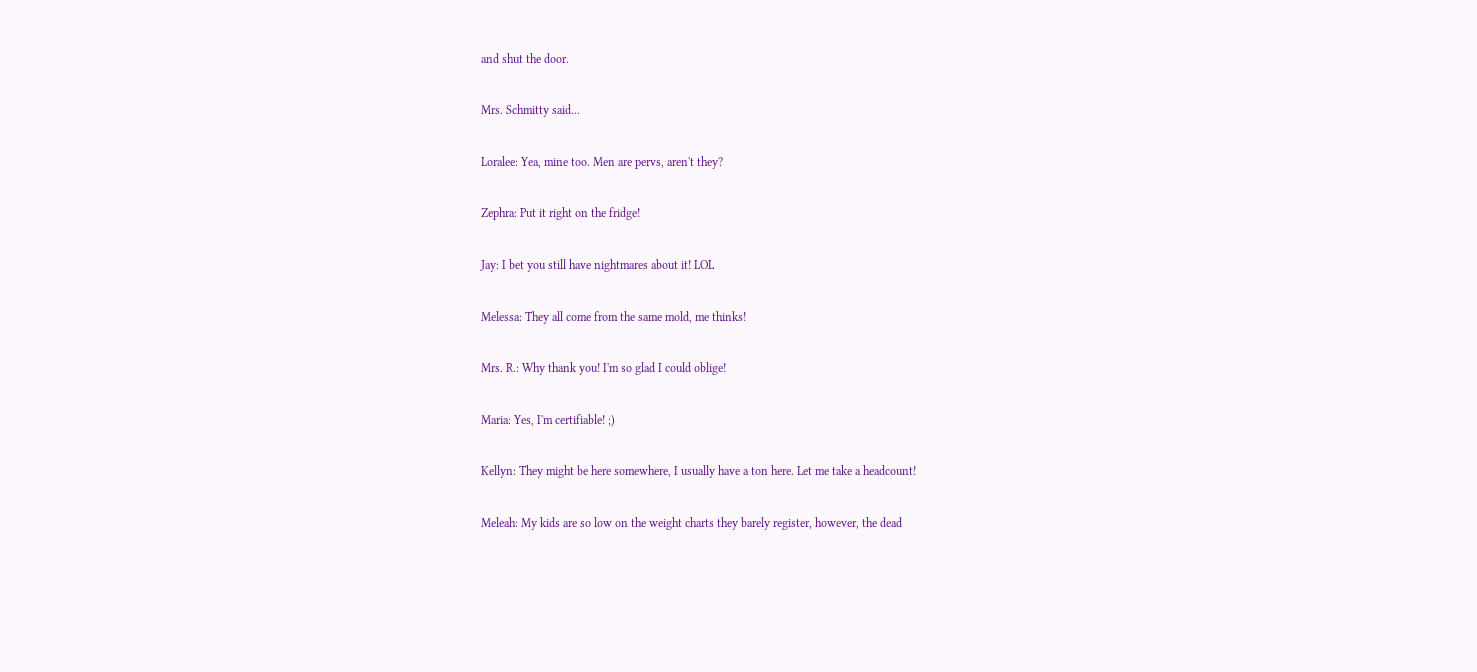and shut the door.

Mrs. Schmitty said...

Loralee: Yea, mine too. Men are pervs, aren't they?

Zephra: Put it right on the fridge!

Jay: I bet you still have nightmares about it! LOL

Melessa: They all come from the same mold, me thinks!

Mrs. R.: Why thank you! I'm so glad I could oblige!

Maria: Yes, I'm certifiable! ;)

Kellyn: They might be here somewhere, I usually have a ton here. Let me take a headcount!

Meleah: My kids are so low on the weight charts they barely register, however, the dead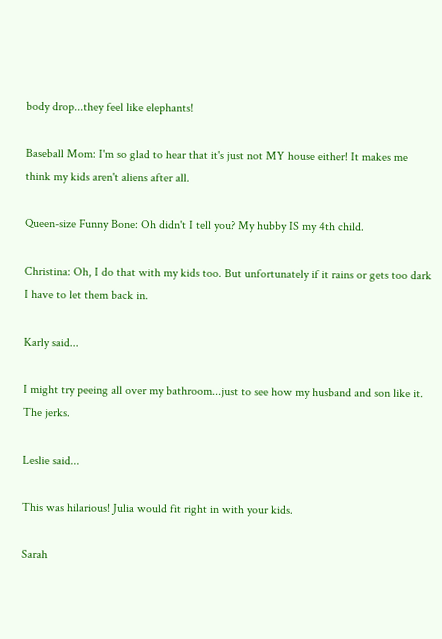body drop...they feel like elephants!

Baseball Mom: I'm so glad to hear that it's just not MY house either! It makes me think my kids aren't aliens after all.

Queen-size Funny Bone: Oh didn't I tell you? My hubby IS my 4th child.

Christina: Oh, I do that with my kids too. But unfortunately if it rains or gets too dark I have to let them back in.

Karly said...

I might try peeing all over my bathroom...just to see how my husband and son like it. The jerks.

Leslie said...

This was hilarious! Julia would fit right in with your kids.

Sarah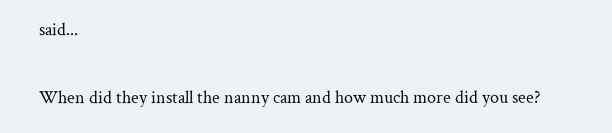said...

When did they install the nanny cam and how much more did you see?